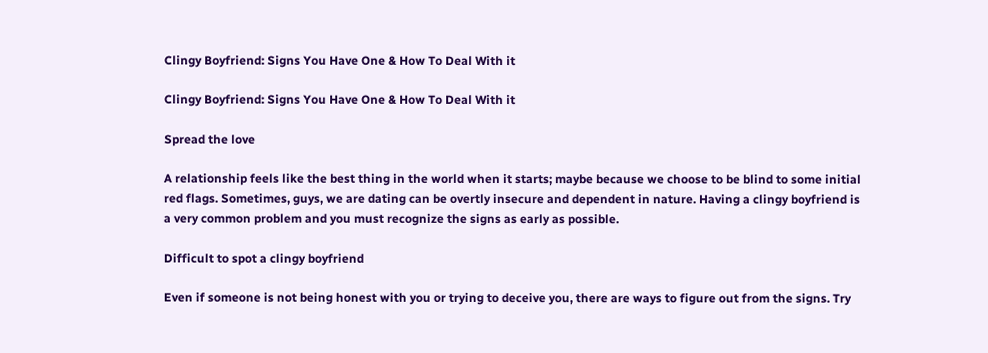Clingy Boyfriend: Signs You Have One & How To Deal With it

Clingy Boyfriend: Signs You Have One & How To Deal With it

Spread the love

A relationship feels like the best thing in the world when it starts; maybe because we choose to be blind to some initial red flags. Sometimes, guys, we are dating can be overtly insecure and dependent in nature. Having a clingy boyfriend is a very common problem and you must recognize the signs as early as possible.

Difficult to spot a clingy boyfriend

Even if someone is not being honest with you or trying to deceive you, there are ways to figure out from the signs. Try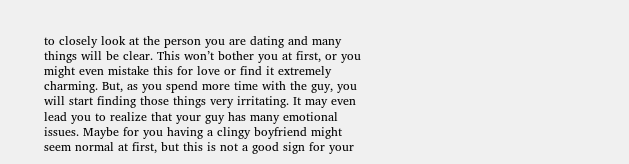to closely look at the person you are dating and many things will be clear. This won’t bother you at first, or you might even mistake this for love or find it extremely charming. But, as you spend more time with the guy, you will start finding those things very irritating. It may even lead you to realize that your guy has many emotional issues. Maybe for you having a clingy boyfriend might seem normal at first, but this is not a good sign for your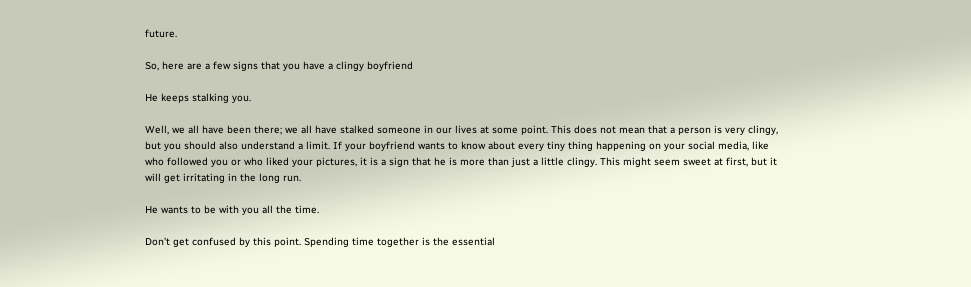future.

So, here are a few signs that you have a clingy boyfriend

He keeps stalking you.

Well, we all have been there; we all have stalked someone in our lives at some point. This does not mean that a person is very clingy, but you should also understand a limit. If your boyfriend wants to know about every tiny thing happening on your social media, like who followed you or who liked your pictures, it is a sign that he is more than just a little clingy. This might seem sweet at first, but it will get irritating in the long run.

He wants to be with you all the time.

Don’t get confused by this point. Spending time together is the essential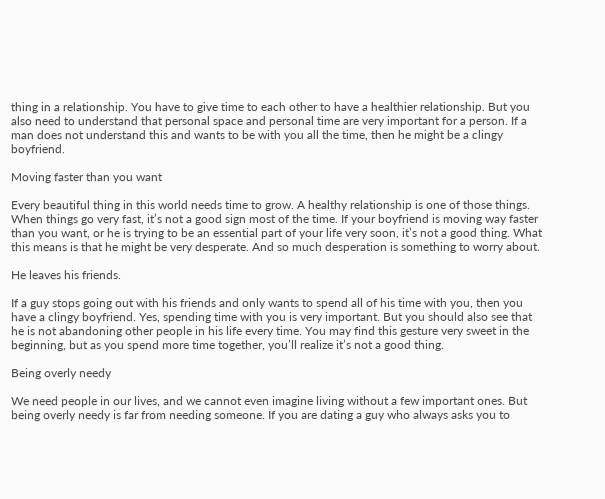thing in a relationship. You have to give time to each other to have a healthier relationship. But you also need to understand that personal space and personal time are very important for a person. If a man does not understand this and wants to be with you all the time, then he might be a clingy boyfriend.

Moving faster than you want

Every beautiful thing in this world needs time to grow. A healthy relationship is one of those things. When things go very fast, it’s not a good sign most of the time. If your boyfriend is moving way faster than you want, or he is trying to be an essential part of your life very soon, it’s not a good thing. What this means is that he might be very desperate. And so much desperation is something to worry about.

He leaves his friends.

If a guy stops going out with his friends and only wants to spend all of his time with you, then you have a clingy boyfriend. Yes, spending time with you is very important. But you should also see that he is not abandoning other people in his life every time. You may find this gesture very sweet in the beginning, but as you spend more time together, you’ll realize it’s not a good thing.

Being overly needy

We need people in our lives, and we cannot even imagine living without a few important ones. But being overly needy is far from needing someone. If you are dating a guy who always asks you to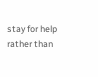stay for help rather than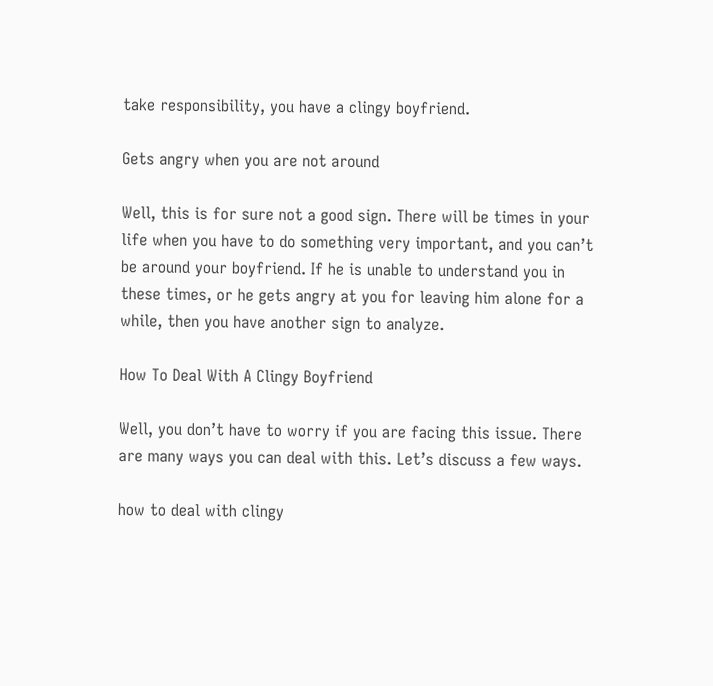take responsibility, you have a clingy boyfriend.

Gets angry when you are not around

Well, this is for sure not a good sign. There will be times in your life when you have to do something very important, and you can’t be around your boyfriend. If he is unable to understand you in these times, or he gets angry at you for leaving him alone for a while, then you have another sign to analyze.

How To Deal With A Clingy Boyfriend

Well, you don’t have to worry if you are facing this issue. There are many ways you can deal with this. Let’s discuss a few ways.

how to deal with clingy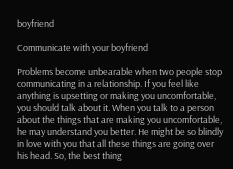boyfriend

Communicate with your boyfriend

Problems become unbearable when two people stop communicating in a relationship. If you feel like anything is upsetting or making you uncomfortable, you should talk about it. When you talk to a person about the things that are making you uncomfortable, he may understand you better. He might be so blindly in love with you that all these things are going over his head. So, the best thing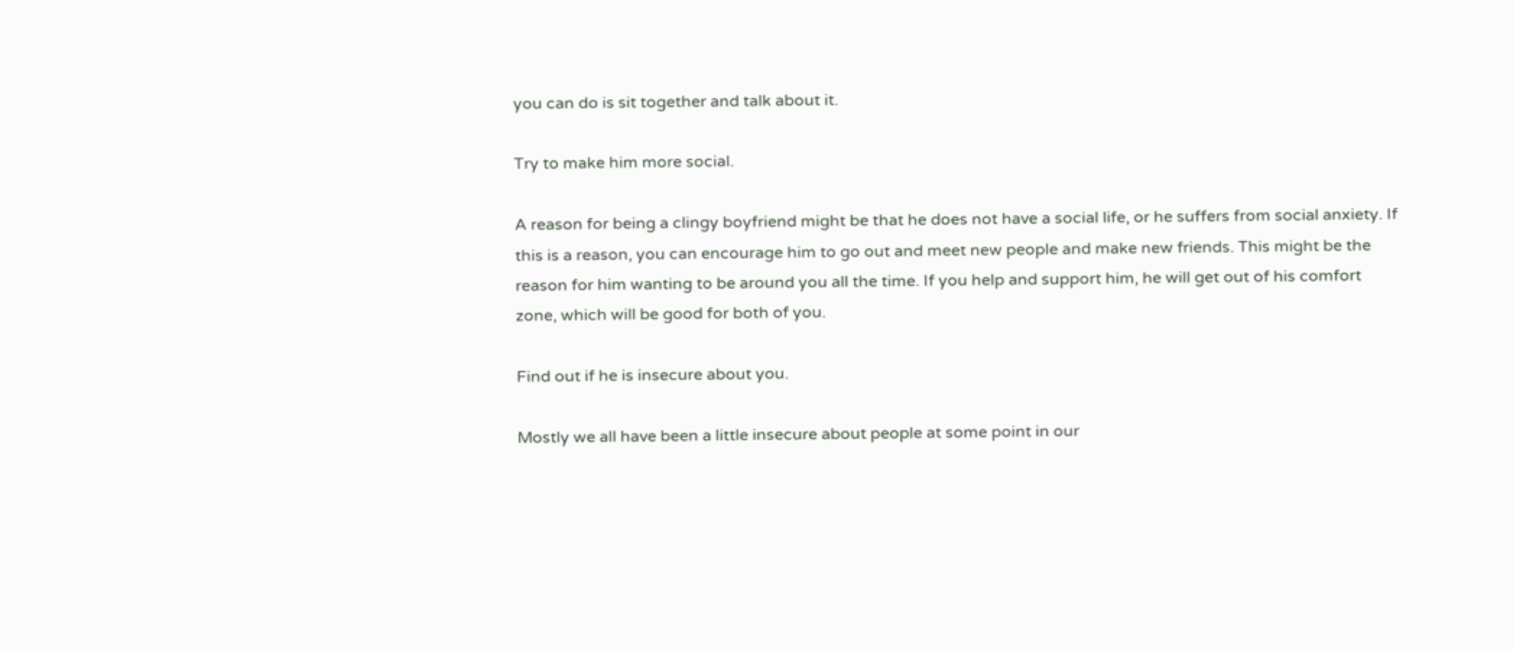you can do is sit together and talk about it.

Try to make him more social.

A reason for being a clingy boyfriend might be that he does not have a social life, or he suffers from social anxiety. If this is a reason, you can encourage him to go out and meet new people and make new friends. This might be the reason for him wanting to be around you all the time. If you help and support him, he will get out of his comfort zone, which will be good for both of you.

Find out if he is insecure about you.

Mostly we all have been a little insecure about people at some point in our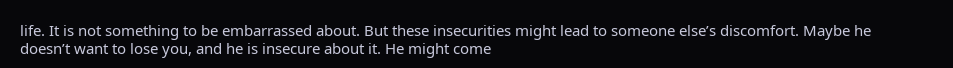life. It is not something to be embarrassed about. But these insecurities might lead to someone else’s discomfort. Maybe he doesn’t want to lose you, and he is insecure about it. He might come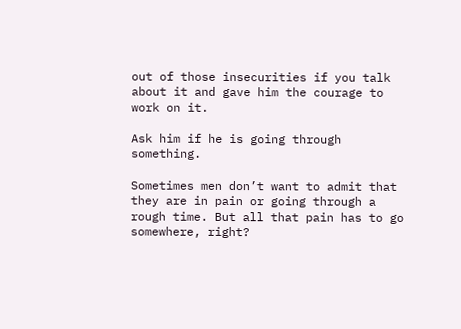out of those insecurities if you talk about it and gave him the courage to work on it.

Ask him if he is going through something.

Sometimes men don’t want to admit that they are in pain or going through a rough time. But all that pain has to go somewhere, right?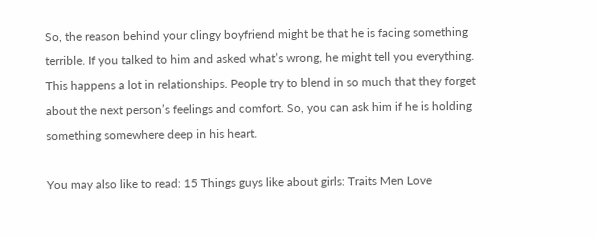So, the reason behind your clingy boyfriend might be that he is facing something terrible. If you talked to him and asked what’s wrong, he might tell you everything. This happens a lot in relationships. People try to blend in so much that they forget about the next person’s feelings and comfort. So, you can ask him if he is holding something somewhere deep in his heart.

You may also like to read: 15 Things guys like about girls: Traits Men Love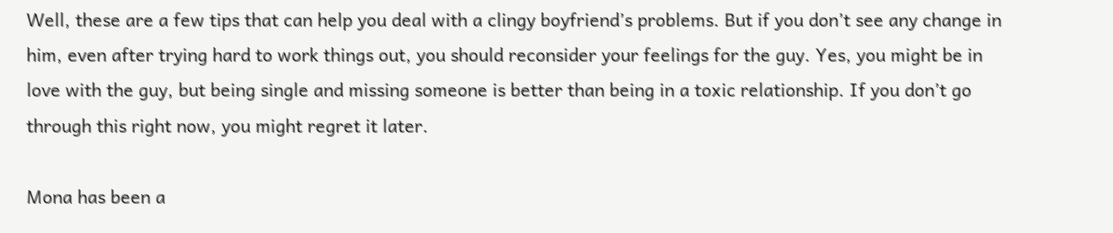Well, these are a few tips that can help you deal with a clingy boyfriend’s problems. But if you don’t see any change in him, even after trying hard to work things out, you should reconsider your feelings for the guy. Yes, you might be in love with the guy, but being single and missing someone is better than being in a toxic relationship. If you don’t go through this right now, you might regret it later.

Mona has been a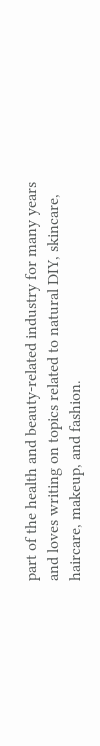part of the health and beauty-related industry for many years and loves writing on topics related to natural DIY, skincare, haircare, makeup, and fashion.